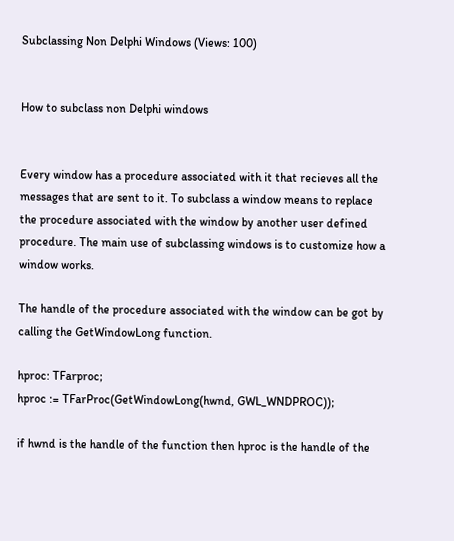Subclassing Non Delphi Windows (Views: 100)


How to subclass non Delphi windows


Every window has a procedure associated with it that recieves all the messages that are sent to it. To subclass a window means to replace the procedure associated with the window by another user defined procedure. The main use of subclassing windows is to customize how a window works.

The handle of the procedure associated with the window can be got by calling the GetWindowLong function.

hproc: TFarproc;
hproc := TFarProc(GetWindowLong(hwnd, GWL_WNDPROC));

if hwnd is the handle of the function then hproc is the handle of the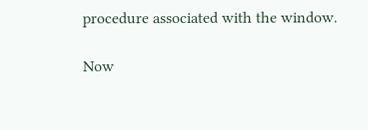procedure associated with the window.

Now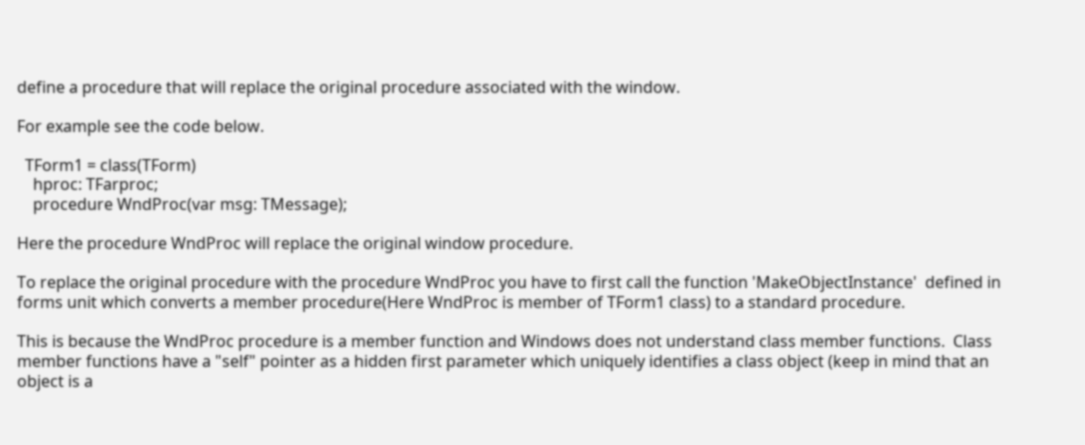define a procedure that will replace the original procedure associated with the window.

For example see the code below.

  TForm1 = class(TForm)
    hproc: TFarproc;
    procedure WndProc(var msg: TMessage);

Here the procedure WndProc will replace the original window procedure.

To replace the original procedure with the procedure WndProc you have to first call the function 'MakeObjectInstance'  defined in forms unit which converts a member procedure(Here WndProc is member of TForm1 class) to a standard procedure.

This is because the WndProc procedure is a member function and Windows does not understand class member functions.  Class member functions have a "self" pointer as a hidden first parameter which uniquely identifies a class object (keep in mind that an object is a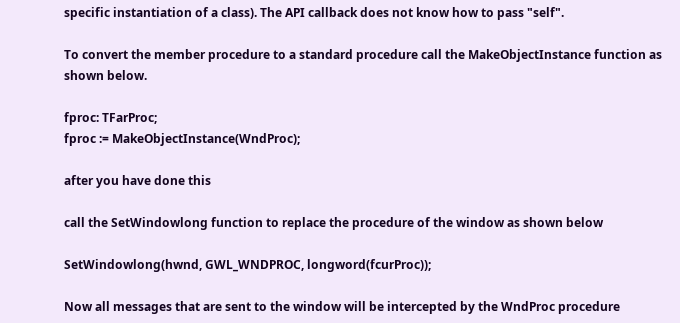specific instantiation of a class). The API callback does not know how to pass "self".

To convert the member procedure to a standard procedure call the MakeObjectInstance function as shown below.

fproc: TFarProc;
fproc := MakeObjectInstance(WndProc);

after you have done this

call the SetWindowlong function to replace the procedure of the window as shown below

SetWindowlong(hwnd, GWL_WNDPROC, longword(fcurProc));

Now all messages that are sent to the window will be intercepted by the WndProc procedure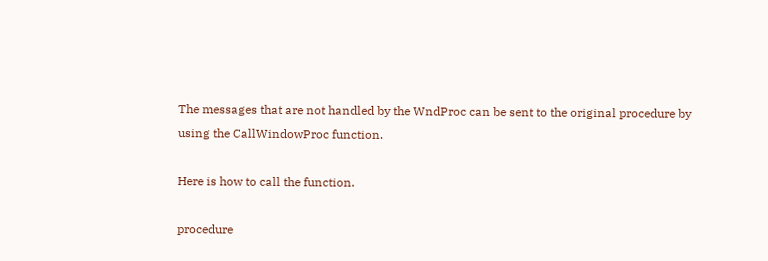The messages that are not handled by the WndProc can be sent to the original procedure by using the CallWindowProc function.

Here is how to call the function.

procedure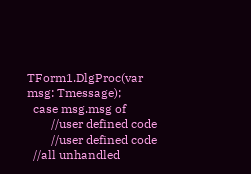TForm1.DlgProc(var msg: Tmessage);
  case msg.msg of
        //user defined code
        //user defined code
  //all unhandled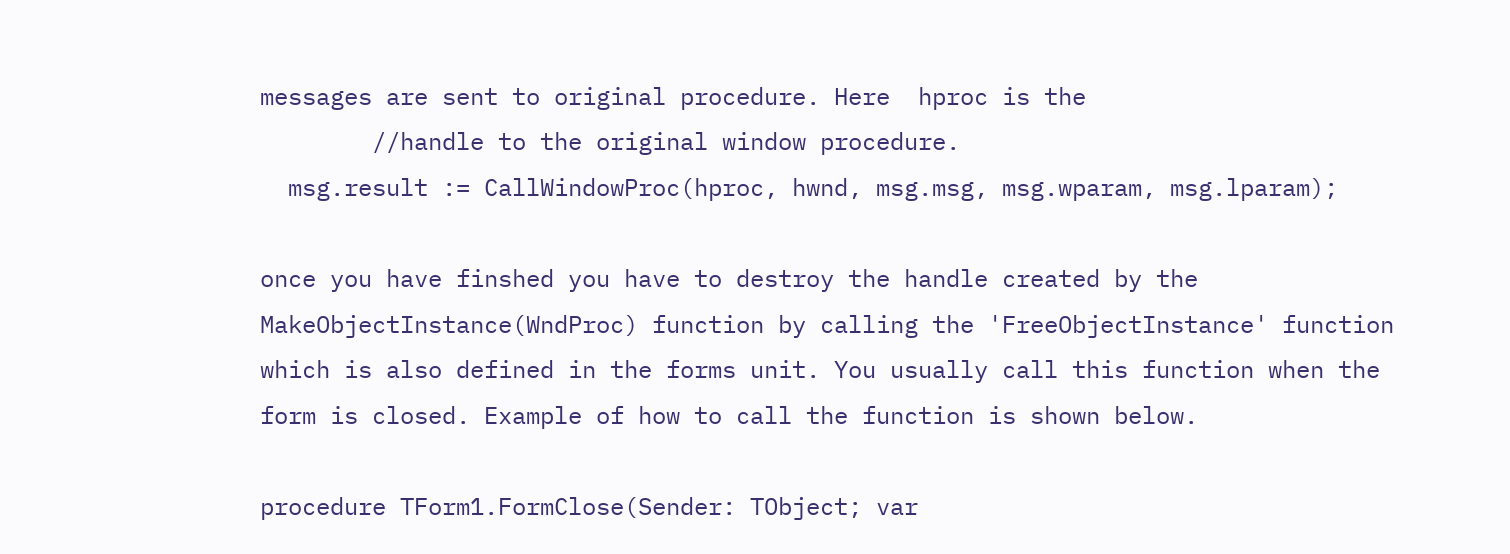messages are sent to original procedure. Here  hproc is the
        //handle to the original window procedure.
  msg.result := CallWindowProc(hproc, hwnd, msg.msg, msg.wparam, msg.lparam);

once you have finshed you have to destroy the handle created by the MakeObjectInstance(WndProc) function by calling the 'FreeObjectInstance' function which is also defined in the forms unit. You usually call this function when the form is closed. Example of how to call the function is shown below.

procedure TForm1.FormClose(Sender: TObject; var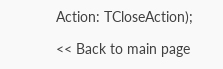Action: TCloseAction);

<< Back to main page